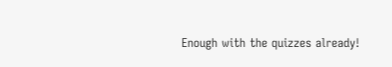Enough with the quizzes already!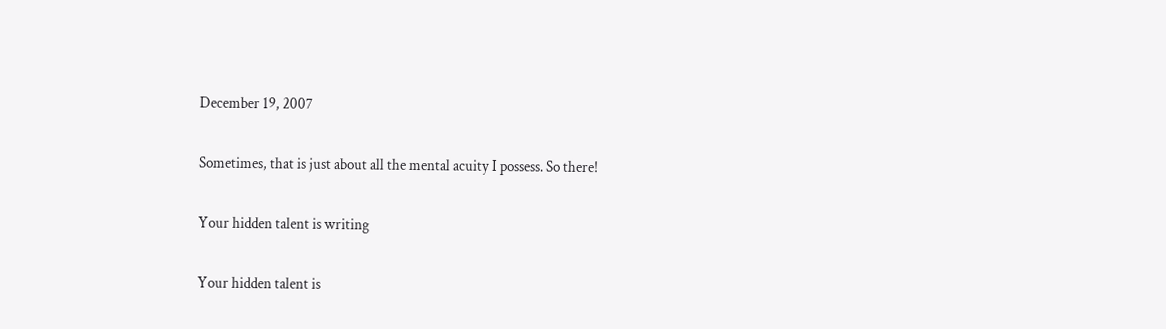December 19, 2007

Sometimes, that is just about all the mental acuity I possess. So there!

Your hidden talent is writing

Your hidden talent is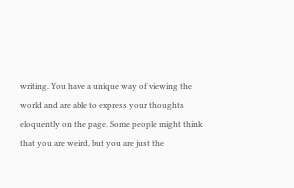writing. You have a unique way of viewing the world and are able to express your thoughts eloquently on the page. Some people might think that you are weird, but you are just the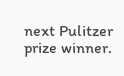next Pulitzer prize winner.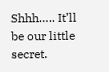Shhh….. It’ll be our little secret.